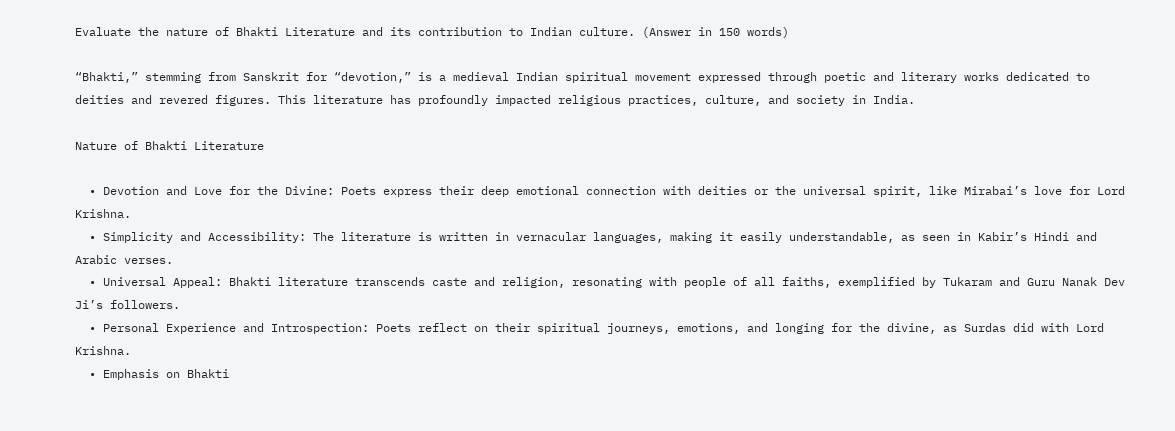Evaluate the nature of Bhakti Literature and its contribution to Indian culture. (Answer in 150 words)

“Bhakti,” stemming from Sanskrit for “devotion,” is a medieval Indian spiritual movement expressed through poetic and literary works dedicated to deities and revered figures. This literature has profoundly impacted religious practices, culture, and society in India.

Nature of Bhakti Literature

  • Devotion and Love for the Divine: Poets express their deep emotional connection with deities or the universal spirit, like Mirabai’s love for Lord Krishna.
  • Simplicity and Accessibility: The literature is written in vernacular languages, making it easily understandable, as seen in Kabir’s Hindi and Arabic verses.
  • Universal Appeal: Bhakti literature transcends caste and religion, resonating with people of all faiths, exemplified by Tukaram and Guru Nanak Dev Ji’s followers.
  • Personal Experience and Introspection: Poets reflect on their spiritual journeys, emotions, and longing for the divine, as Surdas did with Lord Krishna.
  • Emphasis on Bhakti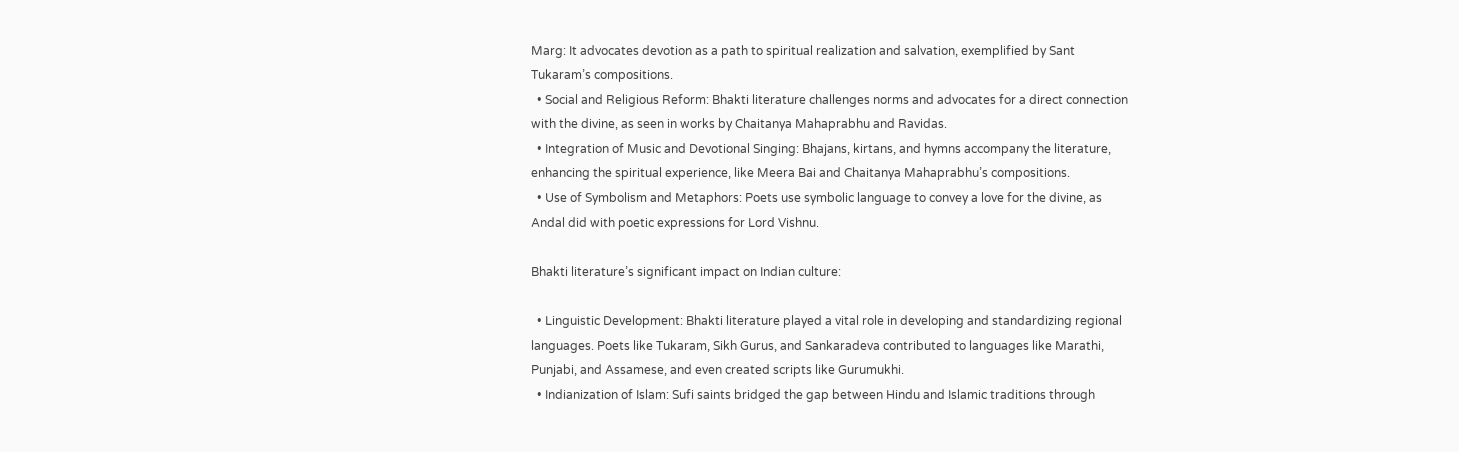Marg: It advocates devotion as a path to spiritual realization and salvation, exemplified by Sant Tukaram’s compositions.
  • Social and Religious Reform: Bhakti literature challenges norms and advocates for a direct connection with the divine, as seen in works by Chaitanya Mahaprabhu and Ravidas.
  • Integration of Music and Devotional Singing: Bhajans, kirtans, and hymns accompany the literature, enhancing the spiritual experience, like Meera Bai and Chaitanya Mahaprabhu’s compositions.
  • Use of Symbolism and Metaphors: Poets use symbolic language to convey a love for the divine, as Andal did with poetic expressions for Lord Vishnu.

Bhakti literature’s significant impact on Indian culture:

  • Linguistic Development: Bhakti literature played a vital role in developing and standardizing regional languages. Poets like Tukaram, Sikh Gurus, and Sankaradeva contributed to languages like Marathi, Punjabi, and Assamese, and even created scripts like Gurumukhi.
  • Indianization of Islam: Sufi saints bridged the gap between Hindu and Islamic traditions through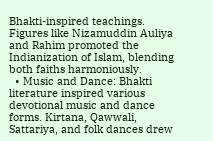Bhakti-inspired teachings. Figures like Nizamuddin Auliya and Rahim promoted the Indianization of Islam, blending both faiths harmoniously.
  • Music and Dance: Bhakti literature inspired various devotional music and dance forms. Kirtana, Qawwali, Sattariya, and folk dances drew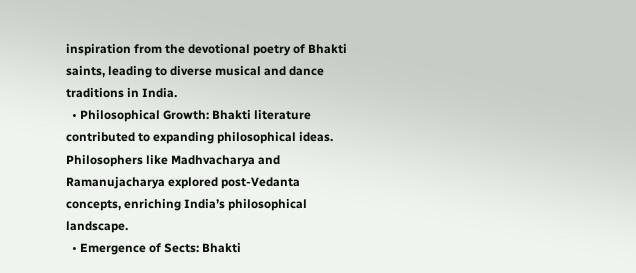inspiration from the devotional poetry of Bhakti saints, leading to diverse musical and dance traditions in India.
  • Philosophical Growth: Bhakti literature contributed to expanding philosophical ideas. Philosophers like Madhvacharya and Ramanujacharya explored post-Vedanta concepts, enriching India’s philosophical landscape.
  • Emergence of Sects: Bhakti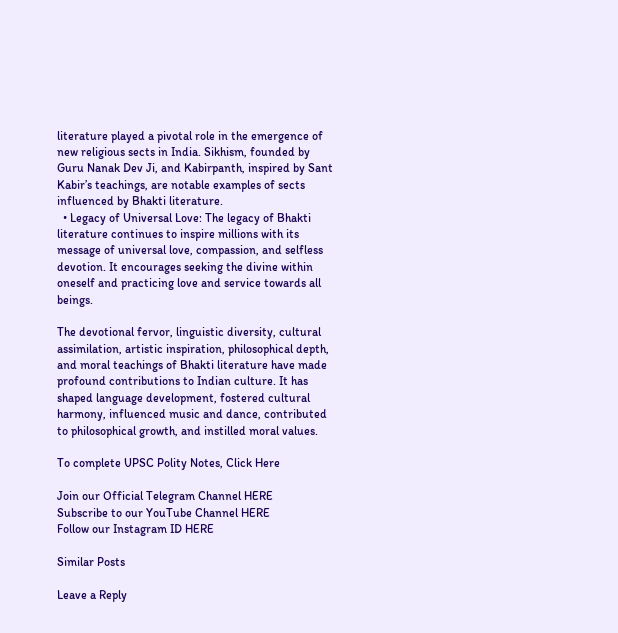literature played a pivotal role in the emergence of new religious sects in India. Sikhism, founded by Guru Nanak Dev Ji, and Kabirpanth, inspired by Sant Kabir’s teachings, are notable examples of sects influenced by Bhakti literature.
  • Legacy of Universal Love: The legacy of Bhakti literature continues to inspire millions with its message of universal love, compassion, and selfless devotion. It encourages seeking the divine within oneself and practicing love and service towards all beings.

The devotional fervor, linguistic diversity, cultural assimilation, artistic inspiration, philosophical depth, and moral teachings of Bhakti literature have made profound contributions to Indian culture. It has shaped language development, fostered cultural harmony, influenced music and dance, contributed to philosophical growth, and instilled moral values.

To complete UPSC Polity Notes, Click Here

Join our Official Telegram Channel HERE
Subscribe to our YouTube Channel HERE
Follow our Instagram ID HERE

Similar Posts

Leave a Reply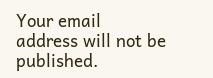Your email address will not be published.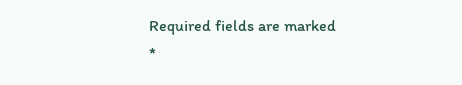Required fields are marked *